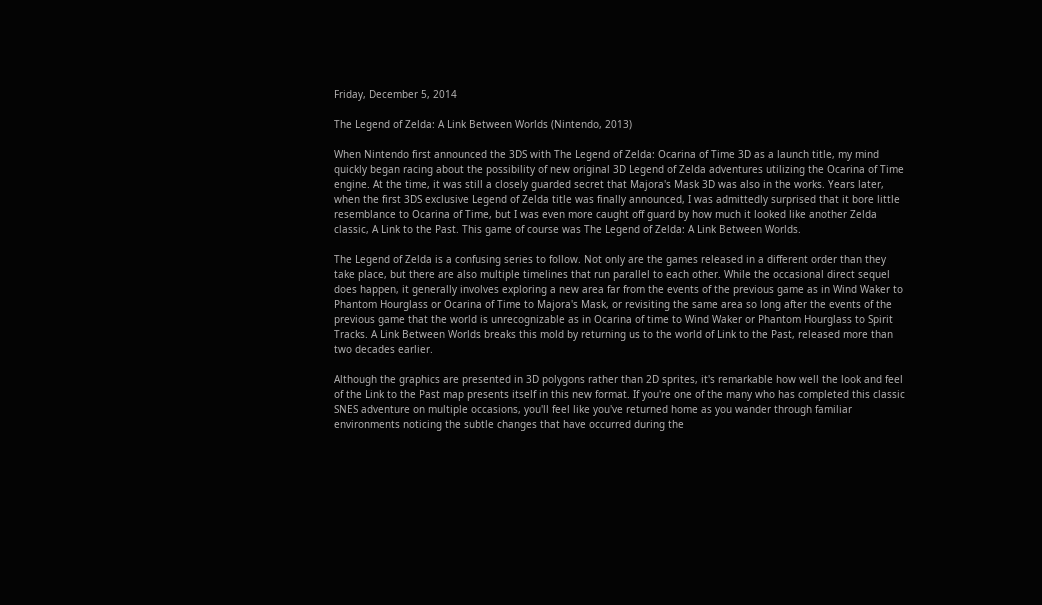Friday, December 5, 2014

The Legend of Zelda: A Link Between Worlds (Nintendo, 2013)

When Nintendo first announced the 3DS with The Legend of Zelda: Ocarina of Time 3D as a launch title, my mind quickly began racing about the possibility of new original 3D Legend of Zelda adventures utilizing the Ocarina of Time engine. At the time, it was still a closely guarded secret that Majora's Mask 3D was also in the works. Years later, when the first 3DS exclusive Legend of Zelda title was finally announced, I was admittedly surprised that it bore little resemblance to Ocarina of Time, but I was even more caught off guard by how much it looked like another Zelda classic, A Link to the Past. This game of course was The Legend of Zelda: A Link Between Worlds.

The Legend of Zelda is a confusing series to follow. Not only are the games released in a different order than they take place, but there are also multiple timelines that run parallel to each other. While the occasional direct sequel does happen, it generally involves exploring a new area far from the events of the previous game as in Wind Waker to Phantom Hourglass or Ocarina of Time to Majora's Mask, or revisiting the same area so long after the events of the previous game that the world is unrecognizable as in Ocarina of time to Wind Waker or Phantom Hourglass to Spirit Tracks. A Link Between Worlds breaks this mold by returning us to the world of Link to the Past, released more than two decades earlier.

Although the graphics are presented in 3D polygons rather than 2D sprites, it's remarkable how well the look and feel of the Link to the Past map presents itself in this new format. If you're one of the many who has completed this classic SNES adventure on multiple occasions, you'll feel like you've returned home as you wander through familiar environments noticing the subtle changes that have occurred during the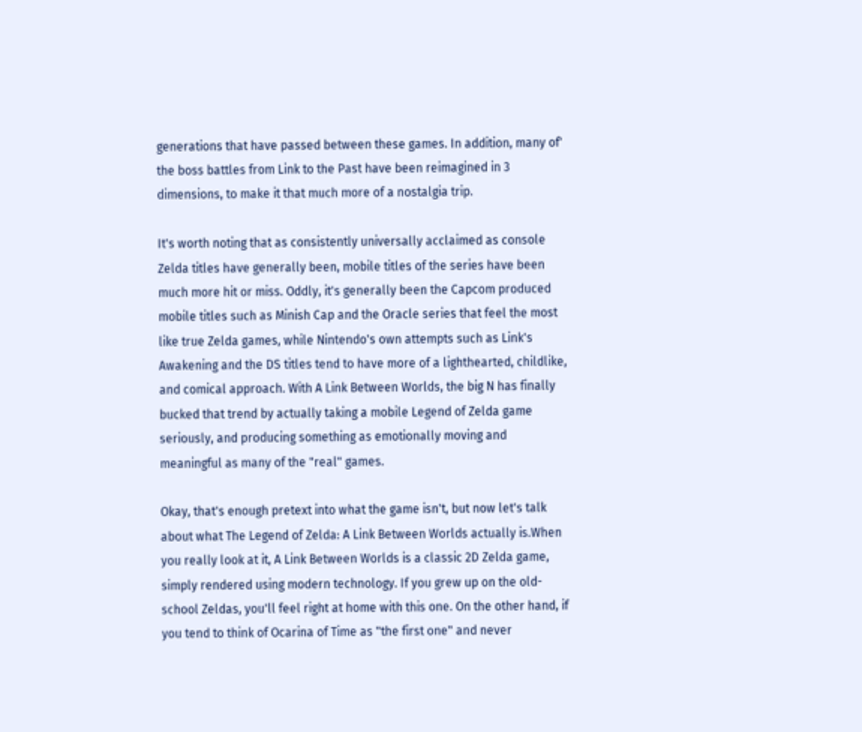generations that have passed between these games. In addition, many of' the boss battles from Link to the Past have been reimagined in 3 dimensions, to make it that much more of a nostalgia trip.

It's worth noting that as consistently universally acclaimed as console Zelda titles have generally been, mobile titles of the series have been much more hit or miss. Oddly, it's generally been the Capcom produced mobile titles such as Minish Cap and the Oracle series that feel the most like true Zelda games, while Nintendo's own attempts such as Link's Awakening and the DS titles tend to have more of a lighthearted, childlike, and comical approach. With A Link Between Worlds, the big N has finally bucked that trend by actually taking a mobile Legend of Zelda game seriously, and producing something as emotionally moving and meaningful as many of the "real" games.

Okay, that's enough pretext into what the game isn't, but now let's talk about what The Legend of Zelda: A Link Between Worlds actually is.When you really look at it, A Link Between Worlds is a classic 2D Zelda game, simply rendered using modern technology. If you grew up on the old-school Zeldas, you'll feel right at home with this one. On the other hand, if you tend to think of Ocarina of Time as "the first one" and never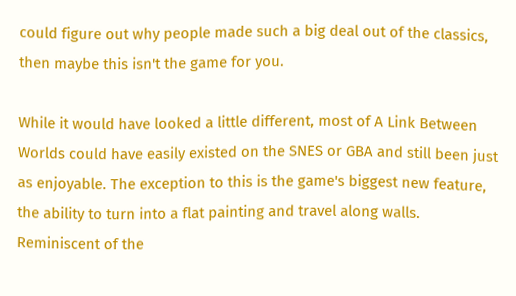could figure out why people made such a big deal out of the classics, then maybe this isn't the game for you.

While it would have looked a little different, most of A Link Between Worlds could have easily existed on the SNES or GBA and still been just as enjoyable. The exception to this is the game's biggest new feature, the ability to turn into a flat painting and travel along walls. Reminiscent of the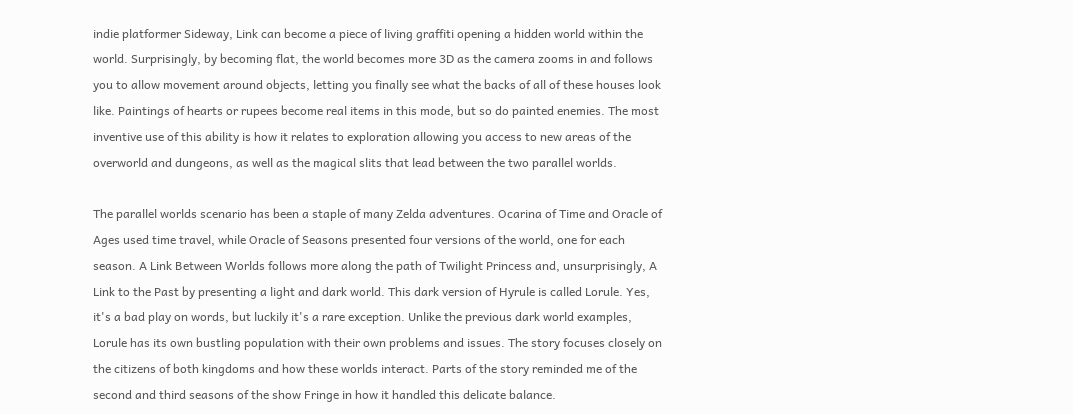indie platformer Sideway, Link can become a piece of living graffiti opening a hidden world within the world. Surprisingly, by becoming flat, the world becomes more 3D as the camera zooms in and follows you to allow movement around objects, letting you finally see what the backs of all of these houses look like. Paintings of hearts or rupees become real items in this mode, but so do painted enemies. The most inventive use of this ability is how it relates to exploration allowing you access to new areas of the overworld and dungeons, as well as the magical slits that lead between the two parallel worlds.

The parallel worlds scenario has been a staple of many Zelda adventures. Ocarina of Time and Oracle of Ages used time travel, while Oracle of Seasons presented four versions of the world, one for each season. A Link Between Worlds follows more along the path of Twilight Princess and, unsurprisingly, A Link to the Past by presenting a light and dark world. This dark version of Hyrule is called Lorule. Yes, it's a bad play on words, but luckily it's a rare exception. Unlike the previous dark world examples, Lorule has its own bustling population with their own problems and issues. The story focuses closely on the citizens of both kingdoms and how these worlds interact. Parts of the story reminded me of the second and third seasons of the show Fringe in how it handled this delicate balance.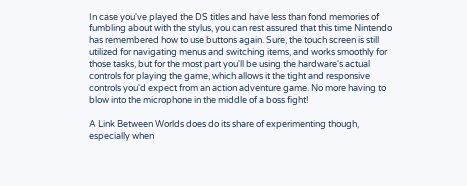In case you've played the DS titles and have less than fond memories of fumbling about with the stylus, you can rest assured that this time Nintendo has remembered how to use buttons again. Sure, the touch screen is still utilized for navigating menus and switching items, and works smoothly for those tasks, but for the most part you'll be using the hardware's actual controls for playing the game, which allows it the tight and responsive controls you'd expect from an action adventure game. No more having to blow into the microphone in the middle of a boss fight!

A Link Between Worlds does do its share of experimenting though, especially when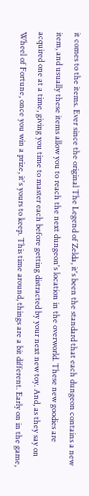it comes to the items. Ever since the original The Legend of Zelda, it's been the standard that each dungeon contains a new item, and usually these items allow you to reach the next dungeon's location in the overworld. These new goodies are acquired one at a time, giving you time to master each before getting distracted by your next new toy. And, as they say on Wheel of Fortune, once you win a prize, it's yours to keep. This time around, things are a bit different. Early on in the game,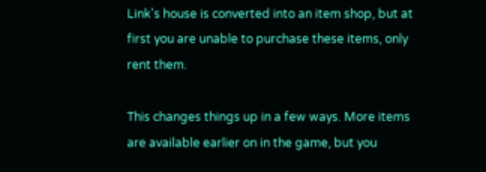Link's house is converted into an item shop, but at first you are unable to purchase these items, only rent them.

This changes things up in a few ways. More items are available earlier on in the game, but you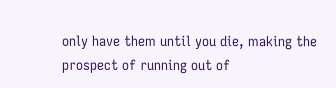only have them until you die, making the prospect of running out of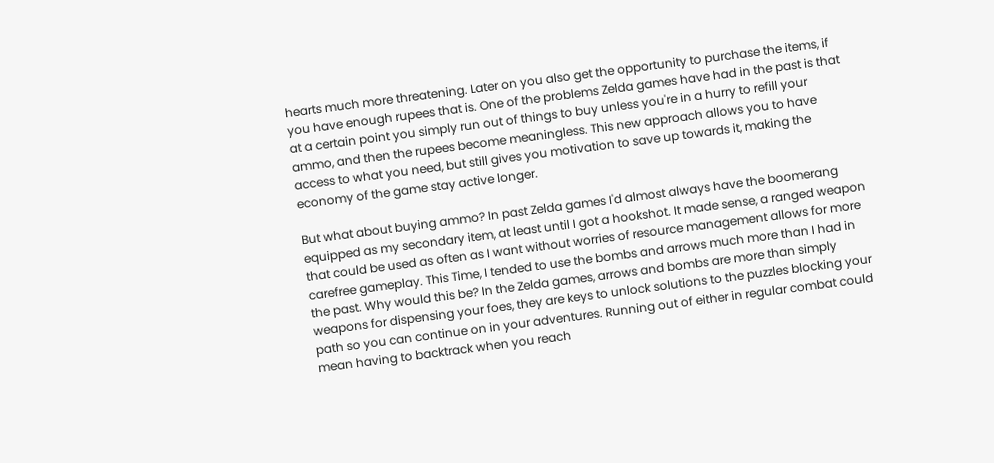hearts much more threatening. Later on you also get the opportunity to purchase the items, if you have enough rupees that is. One of the problems Zelda games have had in the past is that at a certain point you simply run out of things to buy unless you're in a hurry to refill your ammo, and then the rupees become meaningless. This new approach allows you to have access to what you need, but still gives you motivation to save up towards it, making the economy of the game stay active longer.

But what about buying ammo? In past Zelda games I'd almost always have the boomerang equipped as my secondary item, at least until I got a hookshot. It made sense, a ranged weapon that could be used as often as I want without worries of resource management allows for more carefree gameplay. This Time, I tended to use the bombs and arrows much more than I had in the past. Why would this be? In the Zelda games, arrows and bombs are more than simply weapons for dispensing your foes, they are keys to unlock solutions to the puzzles blocking your path so you can continue on in your adventures. Running out of either in regular combat could mean having to backtrack when you reach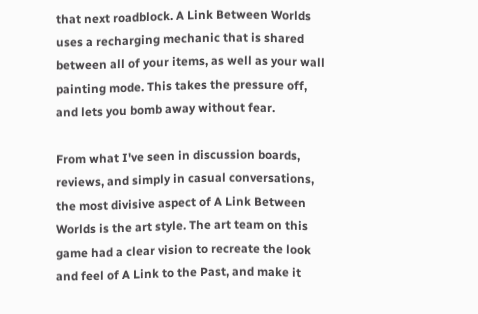that next roadblock. A Link Between Worlds uses a recharging mechanic that is shared between all of your items, as well as your wall painting mode. This takes the pressure off, and lets you bomb away without fear.

From what I've seen in discussion boards, reviews, and simply in casual conversations, the most divisive aspect of A Link Between Worlds is the art style. The art team on this game had a clear vision to recreate the look and feel of A Link to the Past, and make it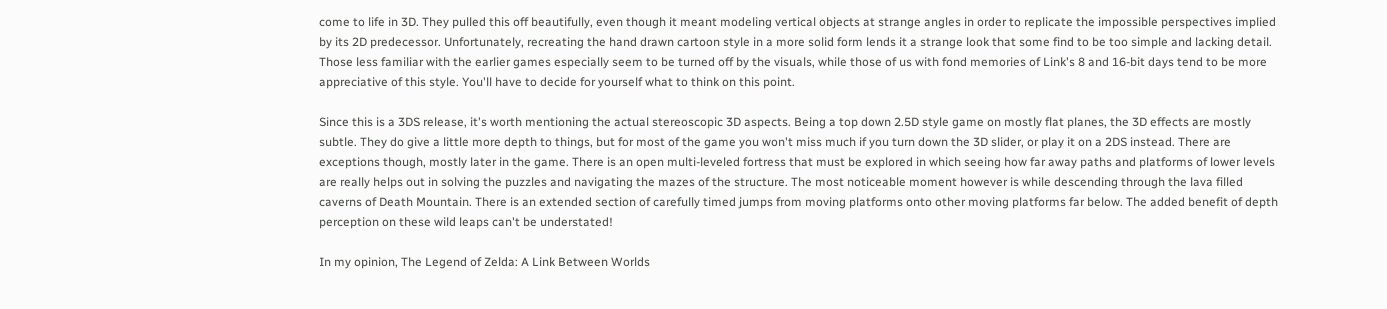come to life in 3D. They pulled this off beautifully, even though it meant modeling vertical objects at strange angles in order to replicate the impossible perspectives implied by its 2D predecessor. Unfortunately, recreating the hand drawn cartoon style in a more solid form lends it a strange look that some find to be too simple and lacking detail. Those less familiar with the earlier games especially seem to be turned off by the visuals, while those of us with fond memories of Link's 8 and 16-bit days tend to be more appreciative of this style. You'll have to decide for yourself what to think on this point.

Since this is a 3DS release, it's worth mentioning the actual stereoscopic 3D aspects. Being a top down 2.5D style game on mostly flat planes, the 3D effects are mostly subtle. They do give a little more depth to things, but for most of the game you won't miss much if you turn down the 3D slider, or play it on a 2DS instead. There are exceptions though, mostly later in the game. There is an open multi-leveled fortress that must be explored in which seeing how far away paths and platforms of lower levels are really helps out in solving the puzzles and navigating the mazes of the structure. The most noticeable moment however is while descending through the lava filled caverns of Death Mountain. There is an extended section of carefully timed jumps from moving platforms onto other moving platforms far below. The added benefit of depth perception on these wild leaps can't be understated!

In my opinion, The Legend of Zelda: A Link Between Worlds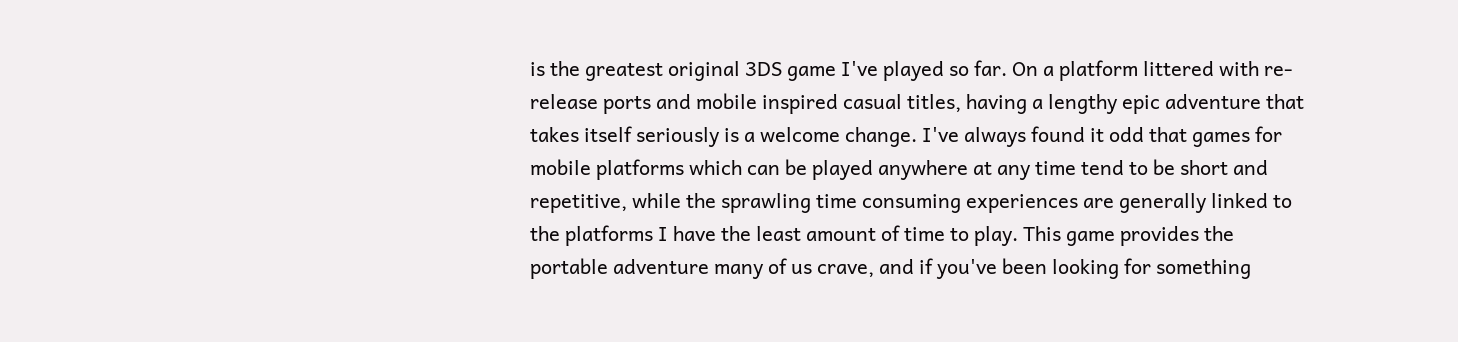is the greatest original 3DS game I've played so far. On a platform littered with re-release ports and mobile inspired casual titles, having a lengthy epic adventure that takes itself seriously is a welcome change. I've always found it odd that games for mobile platforms which can be played anywhere at any time tend to be short and repetitive, while the sprawling time consuming experiences are generally linked to the platforms I have the least amount of time to play. This game provides the portable adventure many of us crave, and if you've been looking for something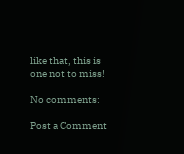like that, this is one not to miss!

No comments:

Post a Comment